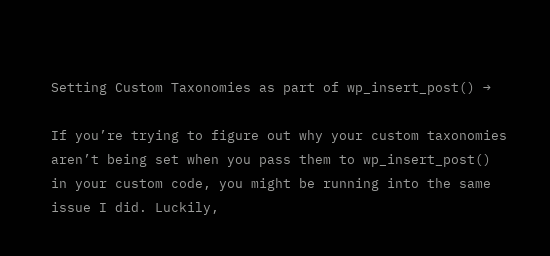Setting Custom Taxonomies as part of wp_insert_post() →

If you’re trying to figure out why your custom taxonomies aren’t being set when you pass them to wp_insert_post() in your custom code, you might be running into the same issue I did. Luckily,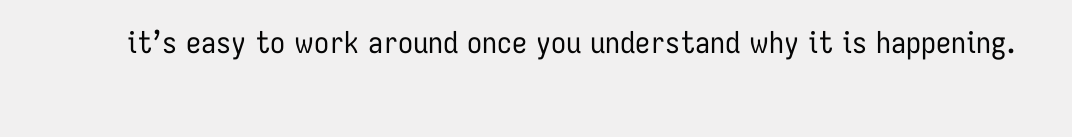it’s easy to work around once you understand why it is happening.